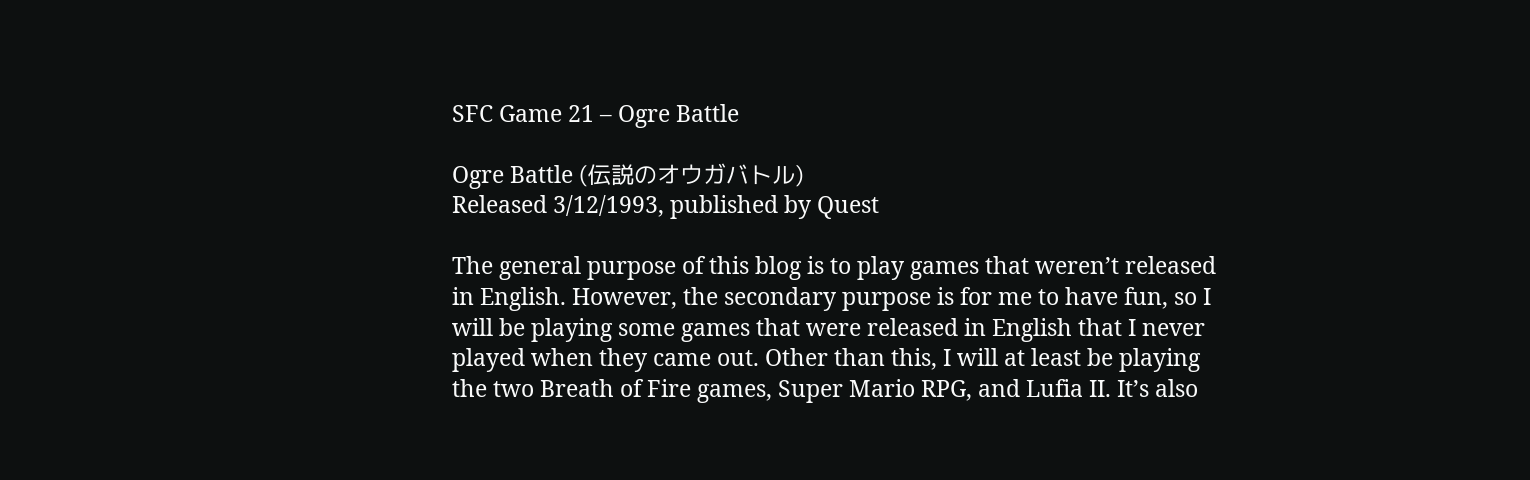SFC Game 21 – Ogre Battle

Ogre Battle (伝説のオウガバトル)
Released 3/12/1993, published by Quest

The general purpose of this blog is to play games that weren’t released in English. However, the secondary purpose is for me to have fun, so I will be playing some games that were released in English that I never played when they came out. Other than this, I will at least be playing the two Breath of Fire games, Super Mario RPG, and Lufia II. It’s also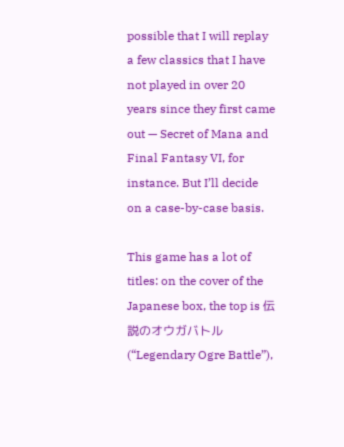possible that I will replay a few classics that I have not played in over 20 years since they first came out — Secret of Mana and Final Fantasy VI, for instance. But I’ll decide on a case-by-case basis.

This game has a lot of titles: on the cover of the Japanese box, the top is 伝説のオウガバトル (“Legendary Ogre Battle”),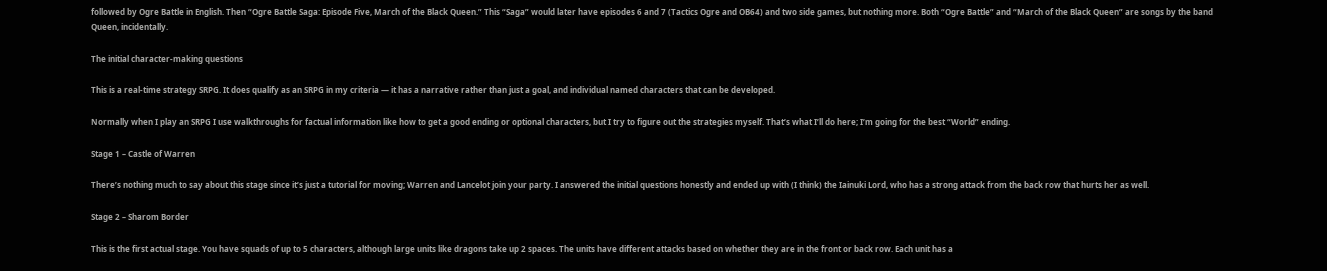followed by Ogre Battle in English. Then “Ogre Battle Saga: Episode Five, March of the Black Queen.” This “Saga” would later have episodes 6 and 7 (Tactics Ogre and OB64) and two side games, but nothing more. Both “Ogre Battle” and “March of the Black Queen” are songs by the band Queen, incidentally.

The initial character-making questions

This is a real-time strategy SRPG. It does qualify as an SRPG in my criteria — it has a narrative rather than just a goal, and individual named characters that can be developed.

Normally when I play an SRPG I use walkthroughs for factual information like how to get a good ending or optional characters, but I try to figure out the strategies myself. That’s what I’ll do here; I’m going for the best “World” ending.

Stage 1 – Castle of Warren

There’s nothing much to say about this stage since it’s just a tutorial for moving; Warren and Lancelot join your party. I answered the initial questions honestly and ended up with (I think) the Iainuki Lord, who has a strong attack from the back row that hurts her as well.

Stage 2 – Sharom Border

This is the first actual stage. You have squads of up to 5 characters, although large units like dragons take up 2 spaces. The units have different attacks based on whether they are in the front or back row. Each unit has a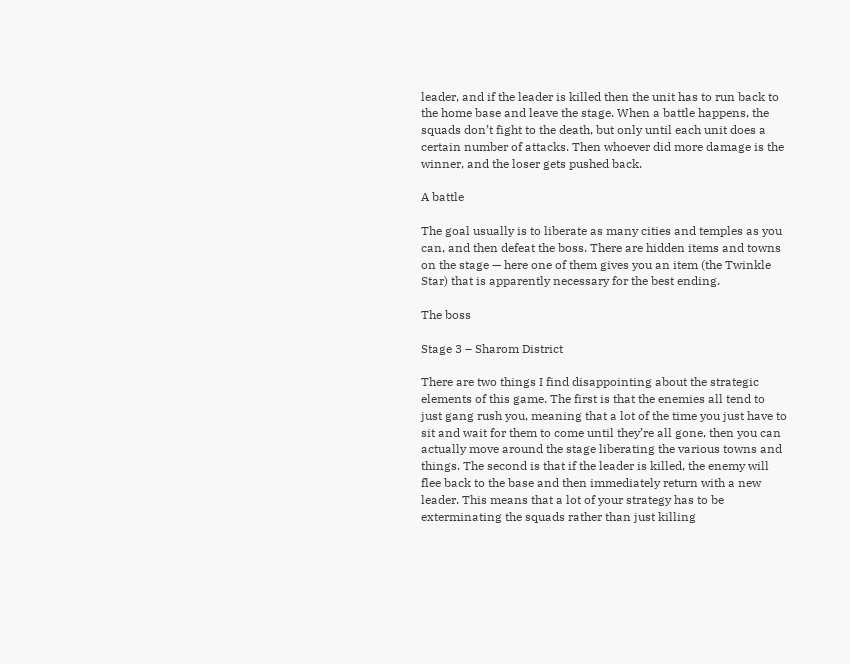leader, and if the leader is killed then the unit has to run back to the home base and leave the stage. When a battle happens, the squads don’t fight to the death, but only until each unit does a certain number of attacks. Then whoever did more damage is the winner, and the loser gets pushed back.

A battle

The goal usually is to liberate as many cities and temples as you can, and then defeat the boss. There are hidden items and towns on the stage — here one of them gives you an item (the Twinkle Star) that is apparently necessary for the best ending.

The boss

Stage 3 – Sharom District

There are two things I find disappointing about the strategic elements of this game. The first is that the enemies all tend to just gang rush you, meaning that a lot of the time you just have to sit and wait for them to come until they’re all gone, then you can actually move around the stage liberating the various towns and things. The second is that if the leader is killed, the enemy will flee back to the base and then immediately return with a new leader. This means that a lot of your strategy has to be exterminating the squads rather than just killing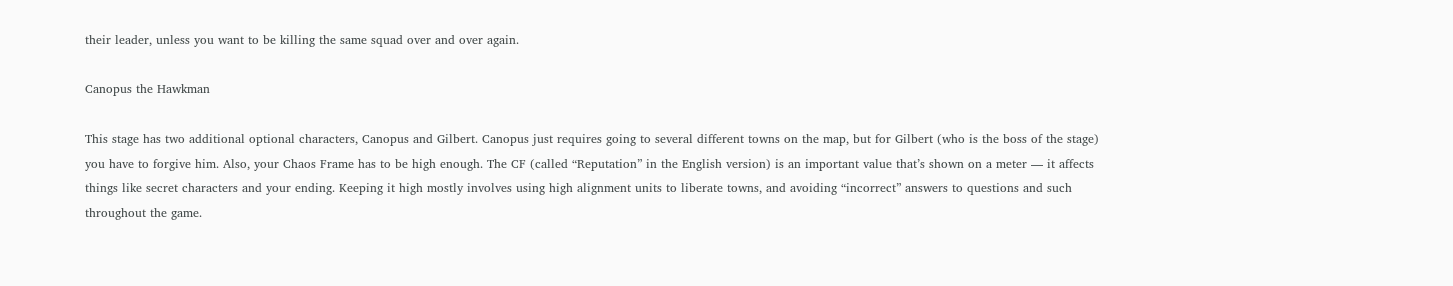their leader, unless you want to be killing the same squad over and over again.

Canopus the Hawkman

This stage has two additional optional characters, Canopus and Gilbert. Canopus just requires going to several different towns on the map, but for Gilbert (who is the boss of the stage) you have to forgive him. Also, your Chaos Frame has to be high enough. The CF (called “Reputation” in the English version) is an important value that’s shown on a meter — it affects things like secret characters and your ending. Keeping it high mostly involves using high alignment units to liberate towns, and avoiding “incorrect” answers to questions and such throughout the game.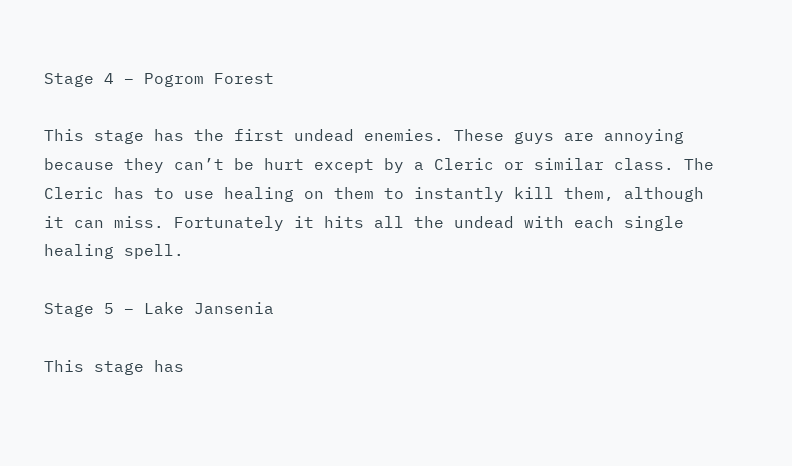Stage 4 – Pogrom Forest

This stage has the first undead enemies. These guys are annoying because they can’t be hurt except by a Cleric or similar class. The Cleric has to use healing on them to instantly kill them, although it can miss. Fortunately it hits all the undead with each single healing spell.

Stage 5 – Lake Jansenia

This stage has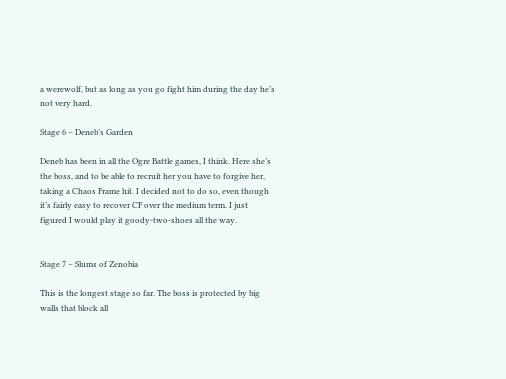a werewolf, but as long as you go fight him during the day he’s not very hard.

Stage 6 – Deneb’s Garden

Deneb has been in all the Ogre Battle games, I think. Here she’s the boss, and to be able to recruit her you have to forgive her, taking a Chaos Frame hit. I decided not to do so, even though it’s fairly easy to recover CF over the medium term. I just figured I would play it goody-two-shoes all the way.


Stage 7 – Slums of Zenobia

This is the longest stage so far. The boss is protected by big walls that block all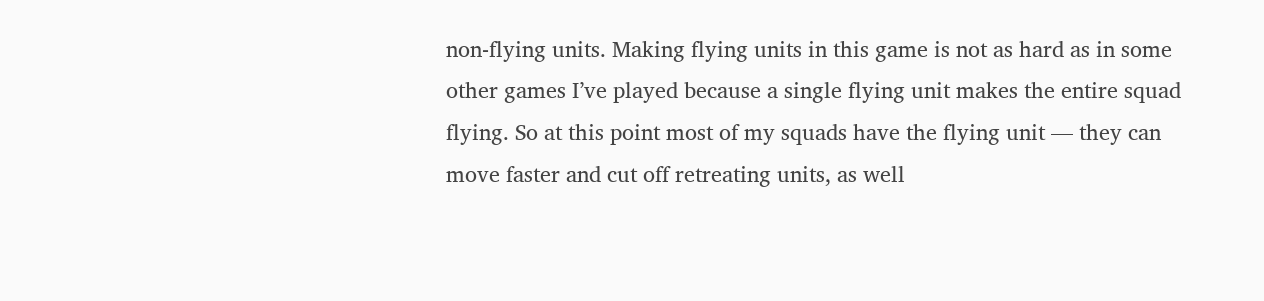non-flying units. Making flying units in this game is not as hard as in some other games I’ve played because a single flying unit makes the entire squad flying. So at this point most of my squads have the flying unit — they can move faster and cut off retreating units, as well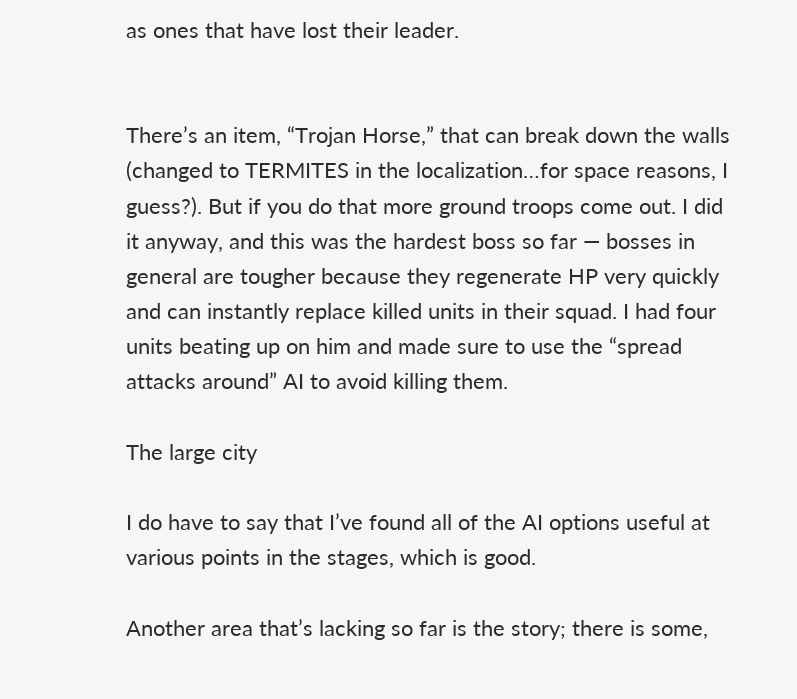as ones that have lost their leader.


There’s an item, “Trojan Horse,” that can break down the walls (changed to TERMITES in the localization…for space reasons, I guess?). But if you do that more ground troops come out. I did it anyway, and this was the hardest boss so far — bosses in general are tougher because they regenerate HP very quickly and can instantly replace killed units in their squad. I had four units beating up on him and made sure to use the “spread attacks around” AI to avoid killing them.

The large city

I do have to say that I’ve found all of the AI options useful at various points in the stages, which is good.

Another area that’s lacking so far is the story; there is some,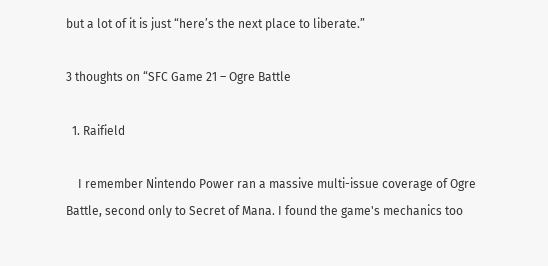but a lot of it is just “here’s the next place to liberate.”

3 thoughts on “SFC Game 21 – Ogre Battle

  1. Raifield

    I remember Nintendo Power ran a massive multi-issue coverage of Ogre Battle, second only to Secret of Mana. I found the game's mechanics too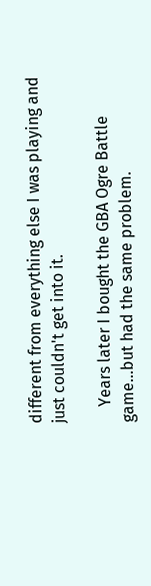different from everything else I was playing and just couldn't get into it.

    Years later I bought the GBA Ogre Battle game…but had the same problem.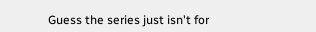Guess the series just isn't for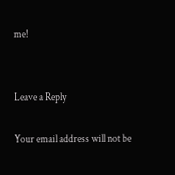me!


Leave a Reply

Your email address will not be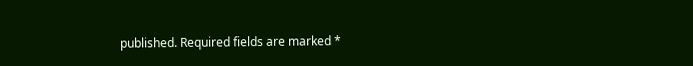published. Required fields are marked *